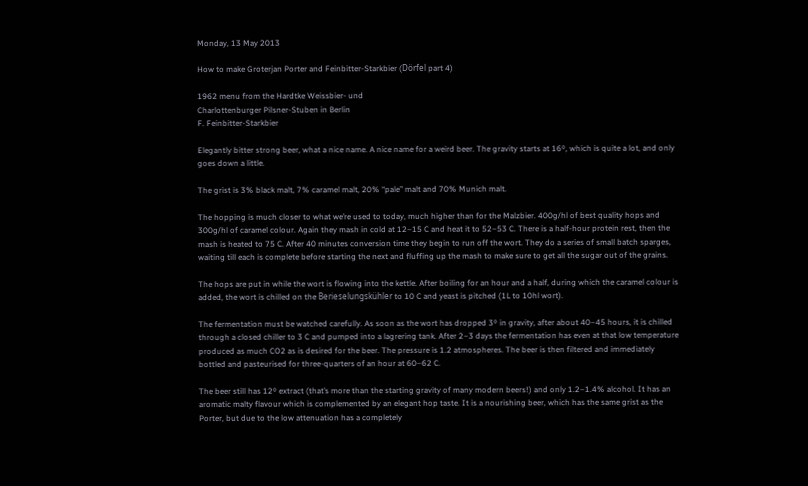Monday, 13 May 2013

How to make Groterjan Porter and Feinbitter-Starkbier (Dörfel part 4)

1962 menu from the Hardtke Weissbier- und
Charlottenburger Pilsner-Stuben in Berlin
F. Feinbitter-Starkbier

Elegantly bitter strong beer, what a nice name. A nice name for a weird beer. The gravity starts at 16º, which is quite a lot, and only goes down a little.

The grist is 3% black malt, 7% caramel malt, 20% “pale” malt and 70% Munich malt.

The hopping is much closer to what we’re used to today, much higher than for the Malzbier. 400g/hl of best quality hops and 300g/hl of caramel colour. Again they mash in cold at 12–15 C and heat it to 52–53 C. There is a half-hour protein rest, then the mash is heated to 75 C. After 40 minutes conversion time they begin to run off the wort. They do a series of small batch sparges, waiting till each is complete before starting the next and fluffing up the mash to make sure to get all the sugar out of the grains.

The hops are put in while the wort is flowing into the kettle. After boiling for an hour and a half, during which the caramel colour is added, the wort is chilled on the Berieselungskühler to 10 C and yeast is pitched (1L to 10hl wort).

The fermentation must be watched carefully. As soon as the wort has dropped 3º in gravity, after about 40–45 hours, it is chilled through a closed chiller to 3 C and pumped into a lagrering tank. After 2–3 days the fermentation has even at that low temperature produced as much CO2 as is desired for the beer. The pressure is 1.2 atmospheres. The beer is then filtered and immediately bottled and pasteurised for three-quarters of an hour at 60–62 C.

The beer still has 12º extract (that’s more than the starting gravity of many modern beers!) and only 1.2–1.4% alcohol. It has an aromatic malty flavour which is complemented by an elegant hop taste. It is a nourishing beer, which has the same grist as the Porter, but due to the low attenuation has a completely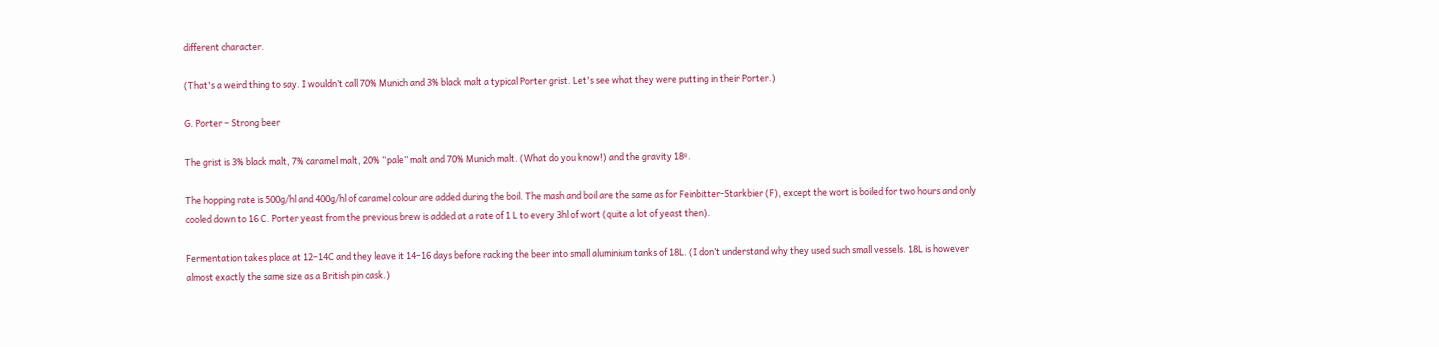different character.

(That's a weird thing to say. I wouldn’t call 70% Munich and 3% black malt a typical Porter grist. Let's see what they were putting in their Porter.)

G. Porter – Strong beer

The grist is 3% black malt, 7% caramel malt, 20% “pale” malt and 70% Munich malt. (What do you know!) and the gravity 18º.

The hopping rate is 500g/hl and 400g/hl of caramel colour are added during the boil. The mash and boil are the same as for Feinbitter-Starkbier (F), except the wort is boiled for two hours and only cooled down to 16 C. Porter yeast from the previous brew is added at a rate of 1 L to every 3hl of wort (quite a lot of yeast then).

Fermentation takes place at 12–14C and they leave it 14–16 days before racking the beer into small aluminium tanks of 18L. (I don’t understand why they used such small vessels. 18L is however almost exactly the same size as a British pin cask.)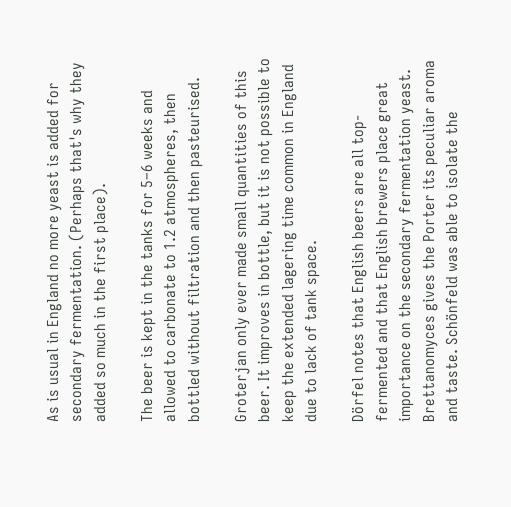As is usual in England no more yeast is added for secondary fermentation. (Perhaps that's why they added so much in the first place).

The beer is kept in the tanks for 5–6 weeks and allowed to carbonate to 1.2 atmospheres, then bottled without filtration and then pasteurised.

Groterjan only ever made small quantities of this beer. It improves in bottle, but it is not possible to keep the extended lagering time common in England due to lack of tank space.

Dörfel notes that English beers are all top-fermented and that English brewers place great importance on the secondary fermentation yeast. Brettanomyces gives the Porter its peculiar aroma and taste. Schönfeld was able to isolate the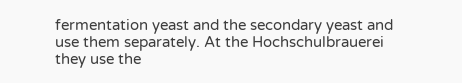fermentation yeast and the secondary yeast and use them separately. At the Hochschulbrauerei they use the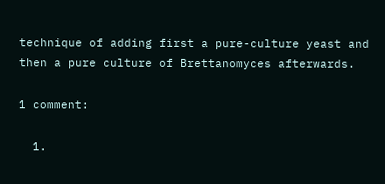technique of adding first a pure-culture yeast and then a pure culture of Brettanomyces afterwards.

1 comment:

  1.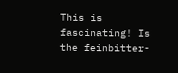This is fascinating! Is the feinbitter-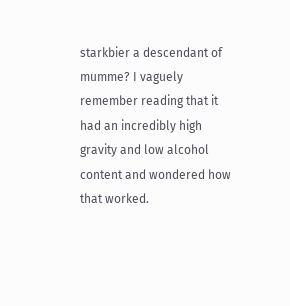starkbier a descendant of mumme? I vaguely remember reading that it had an incredibly high gravity and low alcohol content and wondered how that worked.